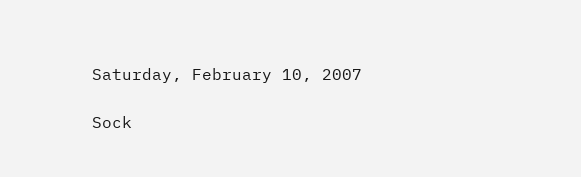Saturday, February 10, 2007

Sock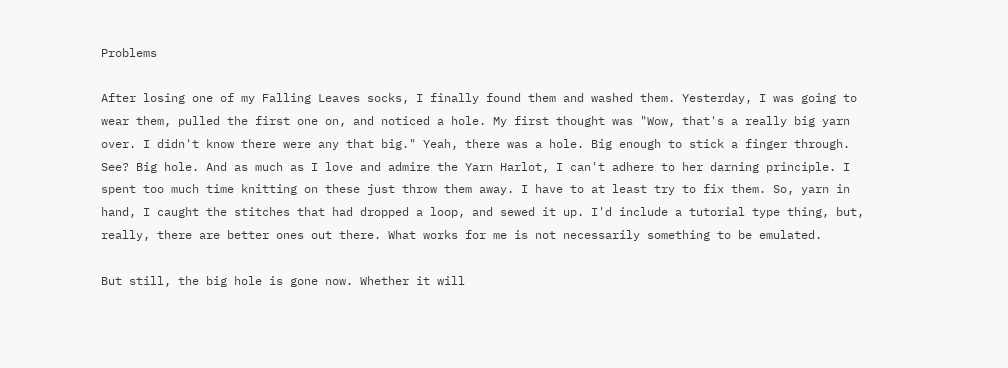Problems

After losing one of my Falling Leaves socks, I finally found them and washed them. Yesterday, I was going to wear them, pulled the first one on, and noticed a hole. My first thought was "Wow, that's a really big yarn over. I didn't know there were any that big." Yeah, there was a hole. Big enough to stick a finger through.
See? Big hole. And as much as I love and admire the Yarn Harlot, I can't adhere to her darning principle. I spent too much time knitting on these just throw them away. I have to at least try to fix them. So, yarn in hand, I caught the stitches that had dropped a loop, and sewed it up. I'd include a tutorial type thing, but, really, there are better ones out there. What works for me is not necessarily something to be emulated.

But still, the big hole is gone now. Whether it will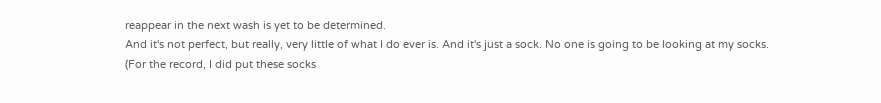reappear in the next wash is yet to be determined.
And it's not perfect, but really, very little of what I do ever is. And it's just a sock. No one is going to be looking at my socks.
(For the record, I did put these socks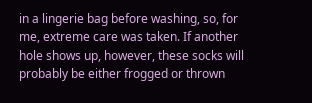in a lingerie bag before washing, so, for me, extreme care was taken. If another hole shows up, however, these socks will probably be either frogged or thrown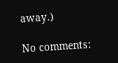away.)

No comments: